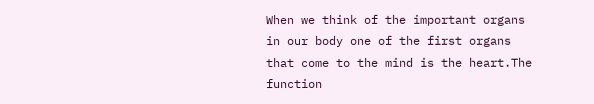When we think of the important organs in our body one of the first organs that come to the mind is the heart.The function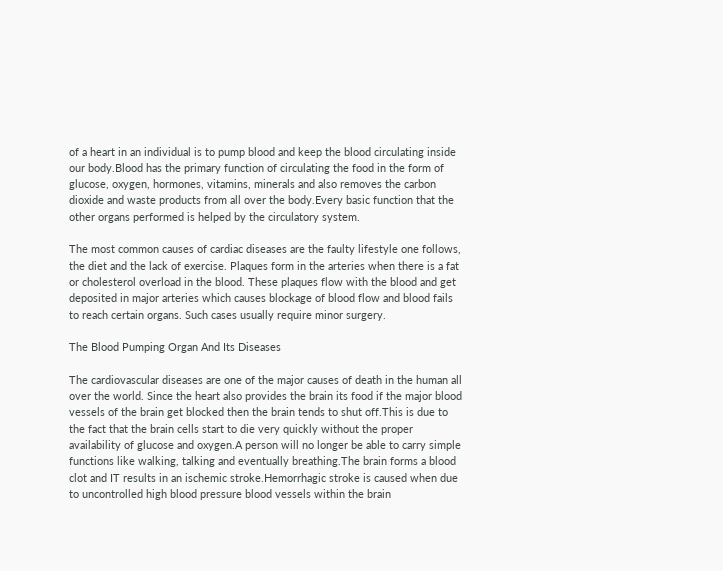of a heart in an individual is to pump blood and keep the blood circulating inside our body.Blood has the primary function of circulating the food in the form of glucose, oxygen, hormones, vitamins, minerals and also removes the carbon dioxide and waste products from all over the body.Every basic function that the other organs performed is helped by the circulatory system.

The most common causes of cardiac diseases are the faulty lifestyle one follows, the diet and the lack of exercise. Plaques form in the arteries when there is a fat or cholesterol overload in the blood. These plaques flow with the blood and get deposited in major arteries which causes blockage of blood flow and blood fails to reach certain organs. Such cases usually require minor surgery.

The Blood Pumping Organ And Its Diseases

The cardiovascular diseases are one of the major causes of death in the human all over the world. Since the heart also provides the brain its food if the major blood vessels of the brain get blocked then the brain tends to shut off.This is due to the fact that the brain cells start to die very quickly without the proper availability of glucose and oxygen.A person will no longer be able to carry simple functions like walking, talking and eventually breathing.The brain forms a blood clot and IT results in an ischemic stroke.Hemorrhagic stroke is caused when due to uncontrolled high blood pressure blood vessels within the brain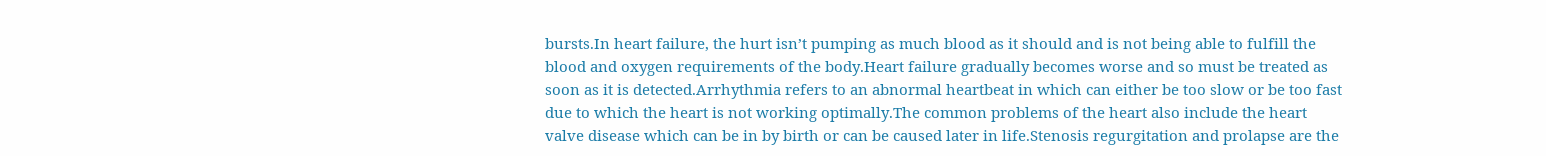bursts.In heart failure, the hurt isn’t pumping as much blood as it should and is not being able to fulfill the blood and oxygen requirements of the body.Heart failure gradually becomes worse and so must be treated as soon as it is detected.Arrhythmia refers to an abnormal heartbeat in which can either be too slow or be too fast due to which the heart is not working optimally.The common problems of the heart also include the heart valve disease which can be in by birth or can be caused later in life.Stenosis regurgitation and prolapse are the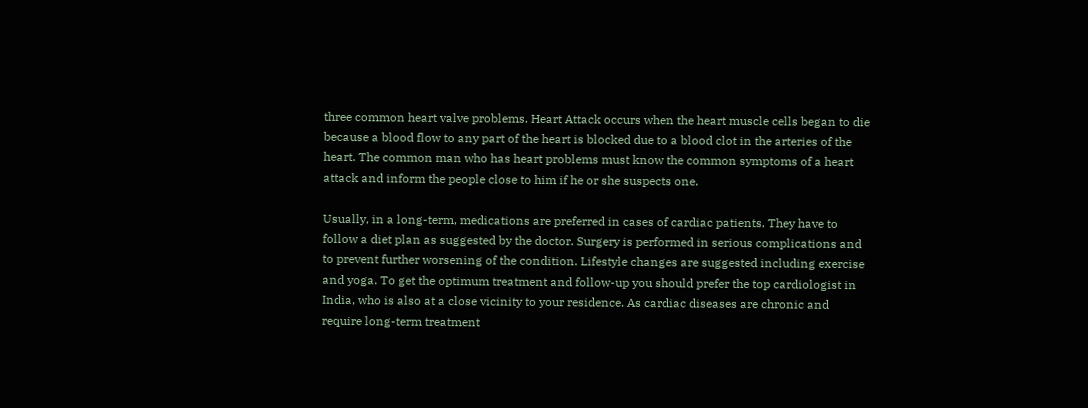three common heart valve problems. Heart Attack occurs when the heart muscle cells began to die because a blood flow to any part of the heart is blocked due to a blood clot in the arteries of the heart. The common man who has heart problems must know the common symptoms of a heart attack and inform the people close to him if he or she suspects one.

Usually, in a long-term, medications are preferred in cases of cardiac patients. They have to follow a diet plan as suggested by the doctor. Surgery is performed in serious complications and to prevent further worsening of the condition. Lifestyle changes are suggested including exercise and yoga. To get the optimum treatment and follow-up you should prefer the top cardiologist in India, who is also at a close vicinity to your residence. As cardiac diseases are chronic and require long-term treatment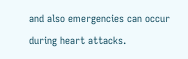and also emergencies can occur during heart attacks.